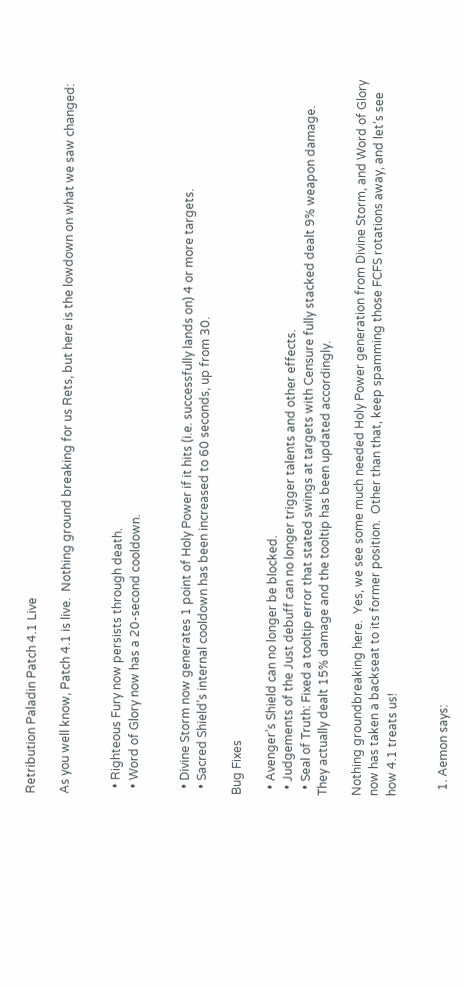Retribution Paladin Patch 4.1 Live

As you well know, Patch 4.1 is live.  Nothing ground breaking for us Rets, but here is the lowdown on what we saw changed:


  • Righteous Fury now persists through death.
  • Word of Glory now has a 20-second cooldown.


  • Divine Storm now generates 1 point of Holy Power if it hits (i.e. successfully lands on) 4 or more targets.
  • Sacred Shield’s internal cooldown has been increased to 60 seconds, up from 30.

Bug Fixes

  • Avenger’s Shield can no longer be blocked.
  • Judgements of the Just debuff can no longer trigger talents and other effects.
  • Seal of Truth: Fixed a tooltip error that stated swings at targets with Censure fully stacked dealt 9% weapon damage. They actually dealt 15% damage and the tooltip has been updated accordingly.

Nothing groundbreaking here.  Yes, we see some much needed Holy Power generation from Divine Storm, and Word of Glory now has taken a backseat to its former position.  Other than that, keep spamming those FCFS rotations away, and let’s see how 4.1 treats us!


  1. Aemon says: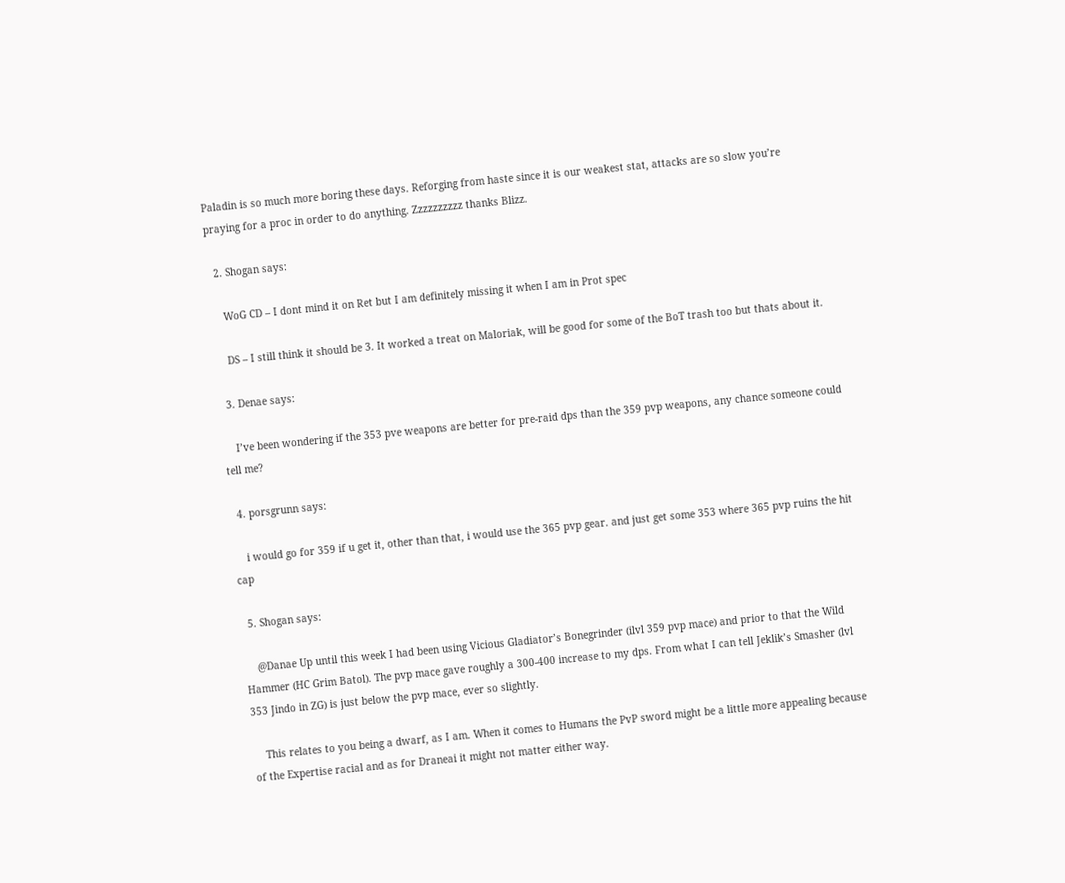Paladin is so much more boring these days. Reforging from haste since it is our weakest stat, attacks are so slow you’re praying for a proc in order to do anything. Zzzzzzzzzz thanks Blizz.

  2. Shogan says:

    WoG CD – I dont mind it on Ret but I am definitely missing it when I am in Prot spec

    DS – I still think it should be 3. It worked a treat on Maloriak, will be good for some of the BoT trash too but thats about it.

  3. Denae says:

    I’ve been wondering if the 353 pve weapons are better for pre-raid dps than the 359 pvp weapons, any chance someone could tell me?

  4. porsgrunn says:

    i would go for 359 if u get it, other than that, i would use the 365 pvp gear. and just get some 353 where 365 pvp ruins the hit cap

  5. Shogan says:

    @Danae Up until this week I had been using Vicious Gladiator’s Bonegrinder (ilvl 359 pvp mace) and prior to that the Wild Hammer (HC Grim Batol). The pvp mace gave roughly a 300-400 increase to my dps. From what I can tell Jeklik’s Smasher (lvl 353 Jindo in ZG) is just below the pvp mace, ever so slightly.

    This relates to you being a dwarf, as I am. When it comes to Humans the PvP sword might be a little more appealing because of the Expertise racial and as for Draneai it might not matter either way.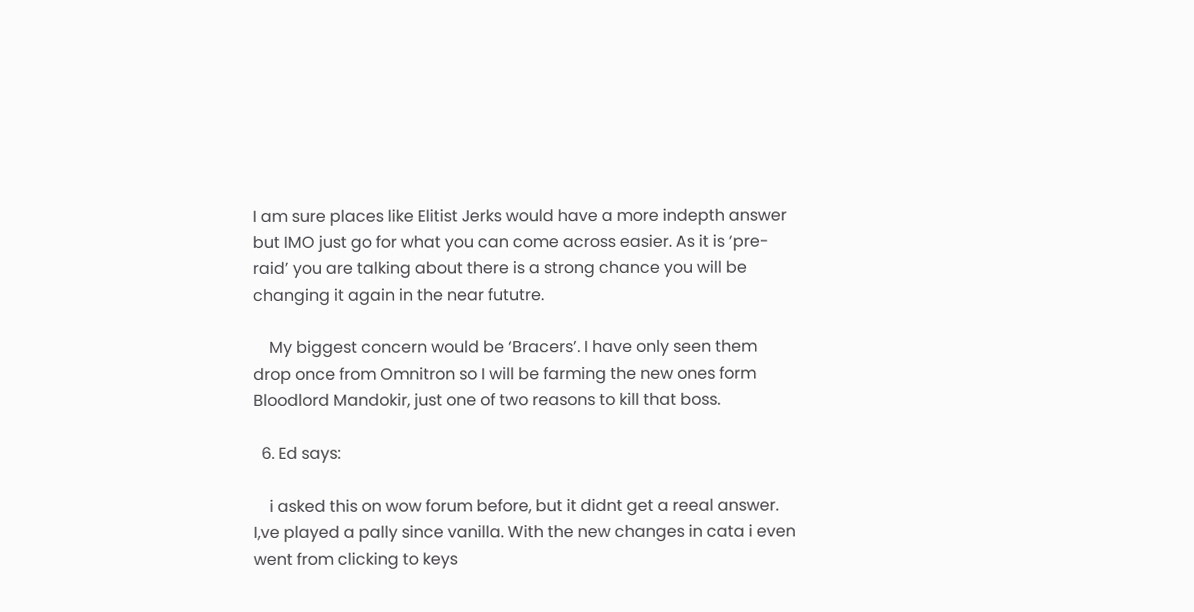I am sure places like Elitist Jerks would have a more indepth answer but IMO just go for what you can come across easier. As it is ‘pre-raid’ you are talking about there is a strong chance you will be changing it again in the near fututre.

    My biggest concern would be ‘Bracers’. I have only seen them drop once from Omnitron so I will be farming the new ones form Bloodlord Mandokir, just one of two reasons to kill that boss.

  6. Ed says:

    i asked this on wow forum before, but it didnt get a reeal answer. I,ve played a pally since vanilla. With the new changes in cata i even went from clicking to keys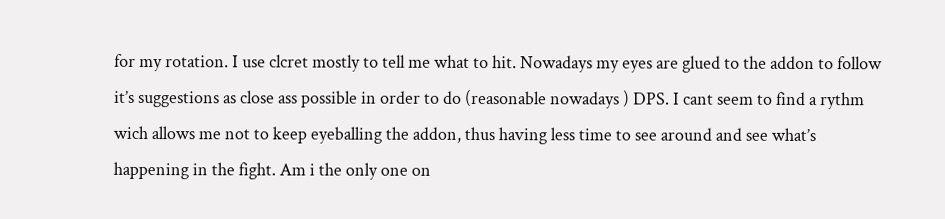for my rotation. I use clcret mostly to tell me what to hit. Nowadays my eyes are glued to the addon to follow it’s suggestions as close ass possible in order to do (reasonable nowadays ) DPS. I cant seem to find a rythm wich allows me not to keep eyeballing the addon, thus having less time to see around and see what’s happening in the fight. Am i the only one on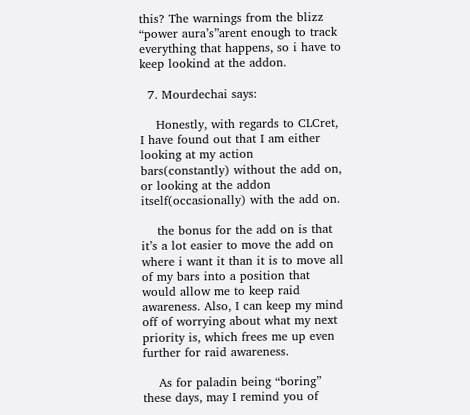this? The warnings from the blizz “power aura’s”arent enough to track everything that happens, so i have to keep lookind at the addon.

  7. Mourdechai says:

    Honestly, with regards to CLCret, I have found out that I am either looking at my action bars(constantly) without the add on, or looking at the addon itself(occasionally) with the add on.

    the bonus for the add on is that it’s a lot easier to move the add on where i want it than it is to move all of my bars into a position that would allow me to keep raid awareness. Also, I can keep my mind off of worrying about what my next priority is, which frees me up even further for raid awareness.

    As for paladin being “boring” these days, may I remind you of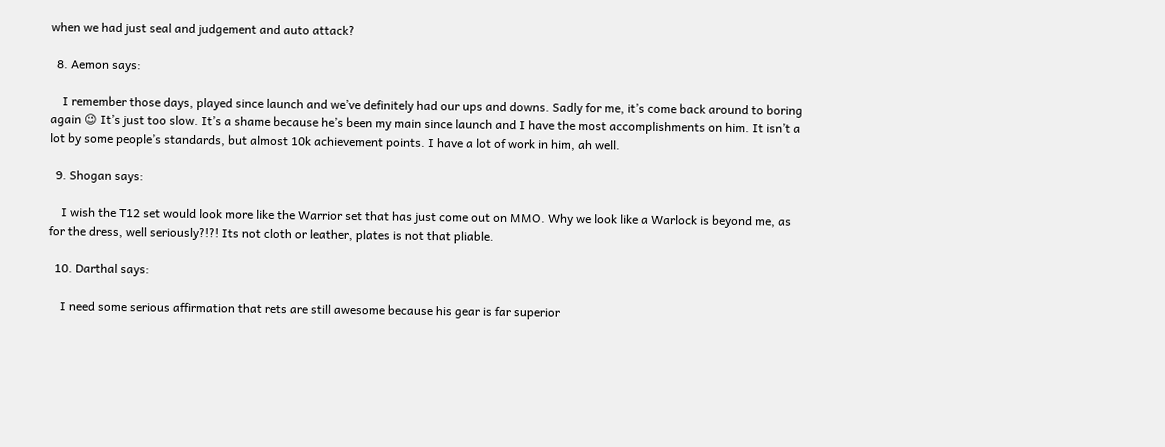when we had just seal and judgement and auto attack?

  8. Aemon says:

    I remember those days, played since launch and we’ve definitely had our ups and downs. Sadly for me, it’s come back around to boring again 😉 It’s just too slow. It’s a shame because he’s been my main since launch and I have the most accomplishments on him. It isn’t a lot by some people’s standards, but almost 10k achievement points. I have a lot of work in him, ah well.

  9. Shogan says:

    I wish the T12 set would look more like the Warrior set that has just come out on MMO. Why we look like a Warlock is beyond me, as for the dress, well seriously?!?! Its not cloth or leather, plates is not that pliable.

  10. Darthal says:

    I need some serious affirmation that rets are still awesome because his gear is far superior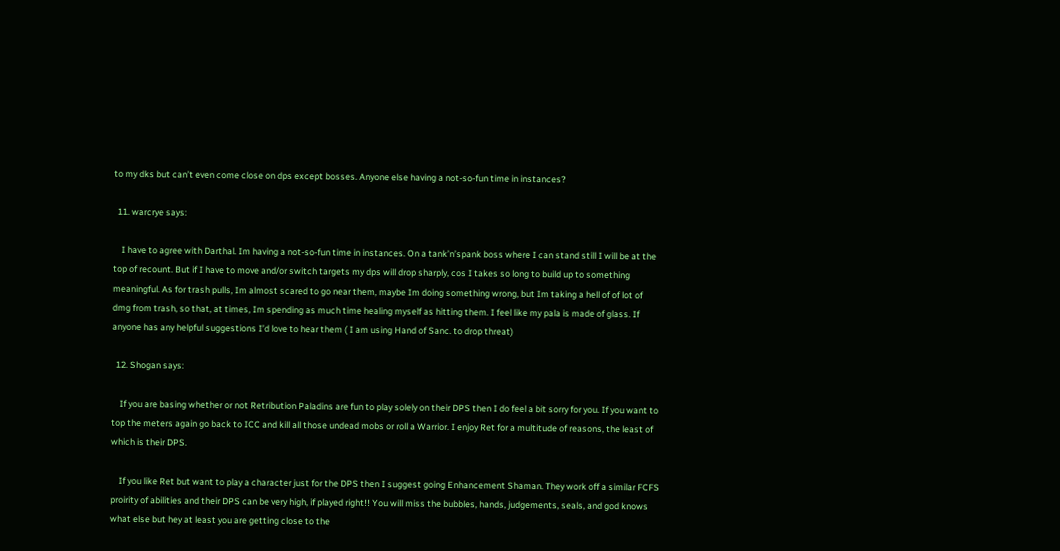to my dks but can’t even come close on dps except bosses. Anyone else having a not-so-fun time in instances?

  11. warcrye says:

    I have to agree with Darthal. Im having a not-so-fun time in instances. On a tank’n’spank boss where I can stand still I will be at the top of recount. But if I have to move and/or switch targets my dps will drop sharply, cos I takes so long to build up to something meaningful. As for trash pulls, Im almost scared to go near them, maybe Im doing something wrong, but Im taking a hell of of lot of dmg from trash, so that, at times, Im spending as much time healing myself as hitting them. I feel like my pala is made of glass. If anyone has any helpful suggestions I’d love to hear them ( I am using Hand of Sanc. to drop threat)

  12. Shogan says:

    If you are basing whether or not Retribution Paladins are fun to play solely on their DPS then I do feel a bit sorry for you. If you want to top the meters again go back to ICC and kill all those undead mobs or roll a Warrior. I enjoy Ret for a multitude of reasons, the least of which is their DPS.

    If you like Ret but want to play a character just for the DPS then I suggest going Enhancement Shaman. They work off a similar FCFS proirity of abilities and their DPS can be very high, if played right!! You will miss the bubbles, hands, judgements, seals, and god knows what else but hey at least you are getting close to the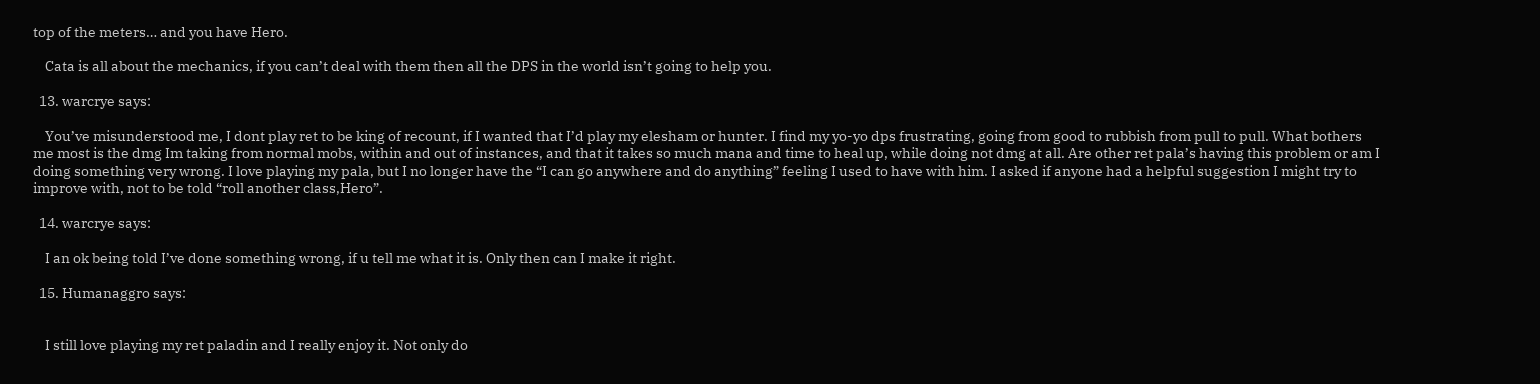top of the meters… and you have Hero.

    Cata is all about the mechanics, if you can’t deal with them then all the DPS in the world isn’t going to help you.

  13. warcrye says:

    You’ve misunderstood me, I dont play ret to be king of recount, if I wanted that I’d play my elesham or hunter. I find my yo-yo dps frustrating, going from good to rubbish from pull to pull. What bothers me most is the dmg Im taking from normal mobs, within and out of instances, and that it takes so much mana and time to heal up, while doing not dmg at all. Are other ret pala’s having this problem or am I doing something very wrong. I love playing my pala, but I no longer have the “I can go anywhere and do anything” feeling I used to have with him. I asked if anyone had a helpful suggestion I might try to improve with, not to be told “roll another class,Hero”.

  14. warcrye says:

    I an ok being told I’ve done something wrong, if u tell me what it is. Only then can I make it right.

  15. Humanaggro says:


    I still love playing my ret paladin and I really enjoy it. Not only do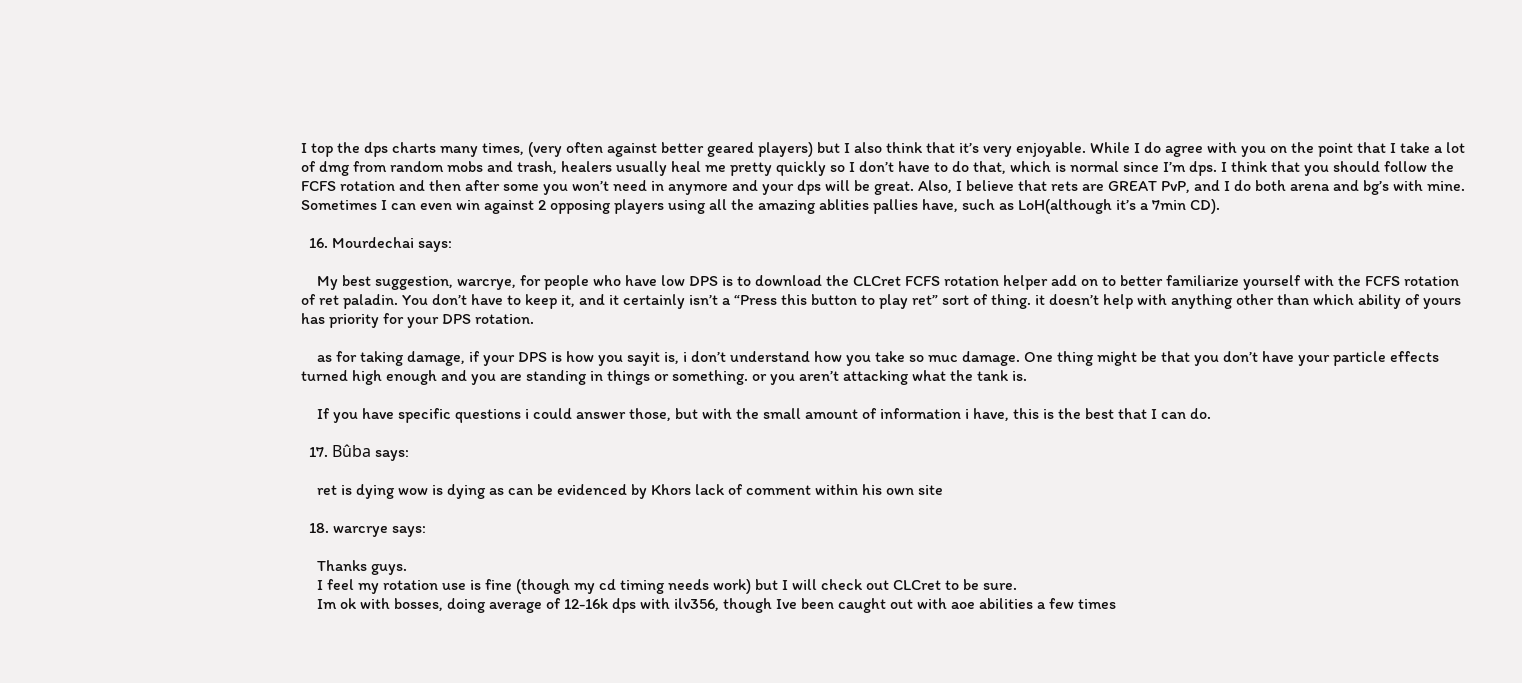I top the dps charts many times, (very often against better geared players) but I also think that it’s very enjoyable. While I do agree with you on the point that I take a lot of dmg from random mobs and trash, healers usually heal me pretty quickly so I don’t have to do that, which is normal since I’m dps. I think that you should follow the FCFS rotation and then after some you won’t need in anymore and your dps will be great. Also, I believe that rets are GREAT PvP, and I do both arena and bg’s with mine. Sometimes I can even win against 2 opposing players using all the amazing ablities pallies have, such as LoH(although it’s a 7min CD).

  16. Mourdechai says:

    My best suggestion, warcrye, for people who have low DPS is to download the CLCret FCFS rotation helper add on to better familiarize yourself with the FCFS rotation of ret paladin. You don’t have to keep it, and it certainly isn’t a “Press this button to play ret” sort of thing. it doesn’t help with anything other than which ability of yours has priority for your DPS rotation.

    as for taking damage, if your DPS is how you sayit is, i don’t understand how you take so muc damage. One thing might be that you don’t have your particle effects turned high enough and you are standing in things or something. or you aren’t attacking what the tank is.

    If you have specific questions i could answer those, but with the small amount of information i have, this is the best that I can do.

  17. Bûba says:

    ret is dying wow is dying as can be evidenced by Khors lack of comment within his own site

  18. warcrye says:

    Thanks guys.
    I feel my rotation use is fine (though my cd timing needs work) but I will check out CLCret to be sure.
    Im ok with bosses, doing average of 12-16k dps with ilv356, though Ive been caught out with aoe abilities a few times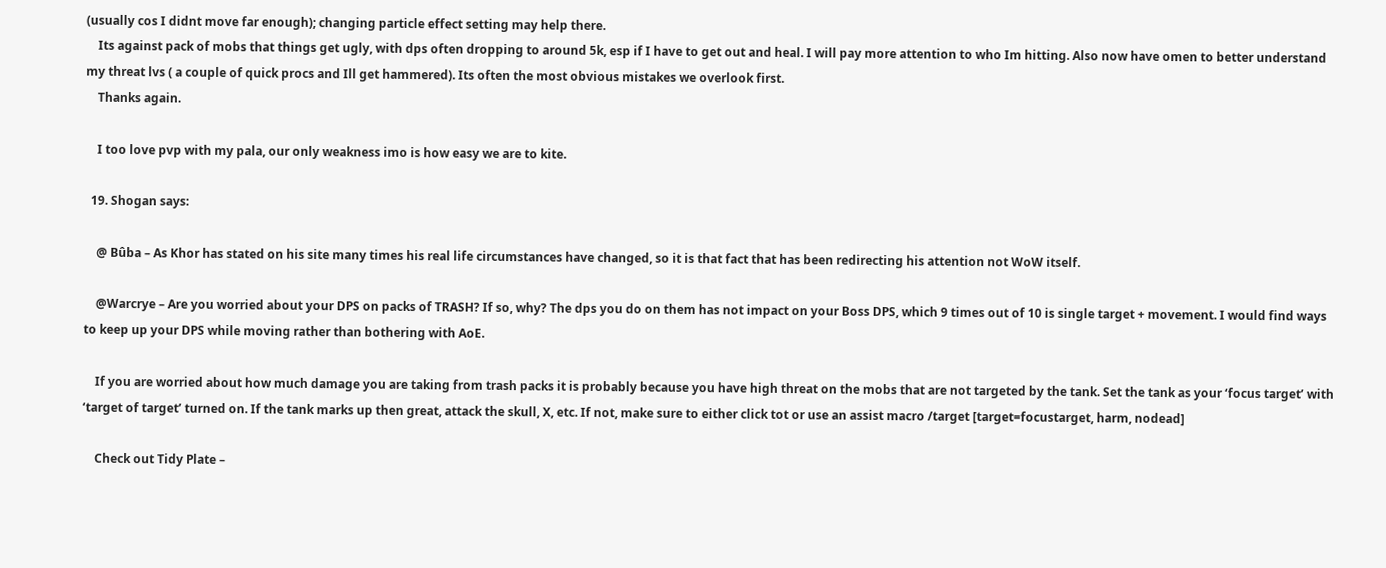(usually cos I didnt move far enough); changing particle effect setting may help there.
    Its against pack of mobs that things get ugly, with dps often dropping to around 5k, esp if I have to get out and heal. I will pay more attention to who Im hitting. Also now have omen to better understand my threat lvs ( a couple of quick procs and Ill get hammered). Its often the most obvious mistakes we overlook first.
    Thanks again.

    I too love pvp with my pala, our only weakness imo is how easy we are to kite.

  19. Shogan says:

    @ Bûba – As Khor has stated on his site many times his real life circumstances have changed, so it is that fact that has been redirecting his attention not WoW itself.

    @Warcrye – Are you worried about your DPS on packs of TRASH? If so, why? The dps you do on them has not impact on your Boss DPS, which 9 times out of 10 is single target + movement. I would find ways to keep up your DPS while moving rather than bothering with AoE.

    If you are worried about how much damage you are taking from trash packs it is probably because you have high threat on the mobs that are not targeted by the tank. Set the tank as your ‘focus target’ with ‘target of target’ turned on. If the tank marks up then great, attack the skull, X, etc. If not, make sure to either click tot or use an assist macro /target [target=focustarget, harm, nodead]

    Check out Tidy Plate –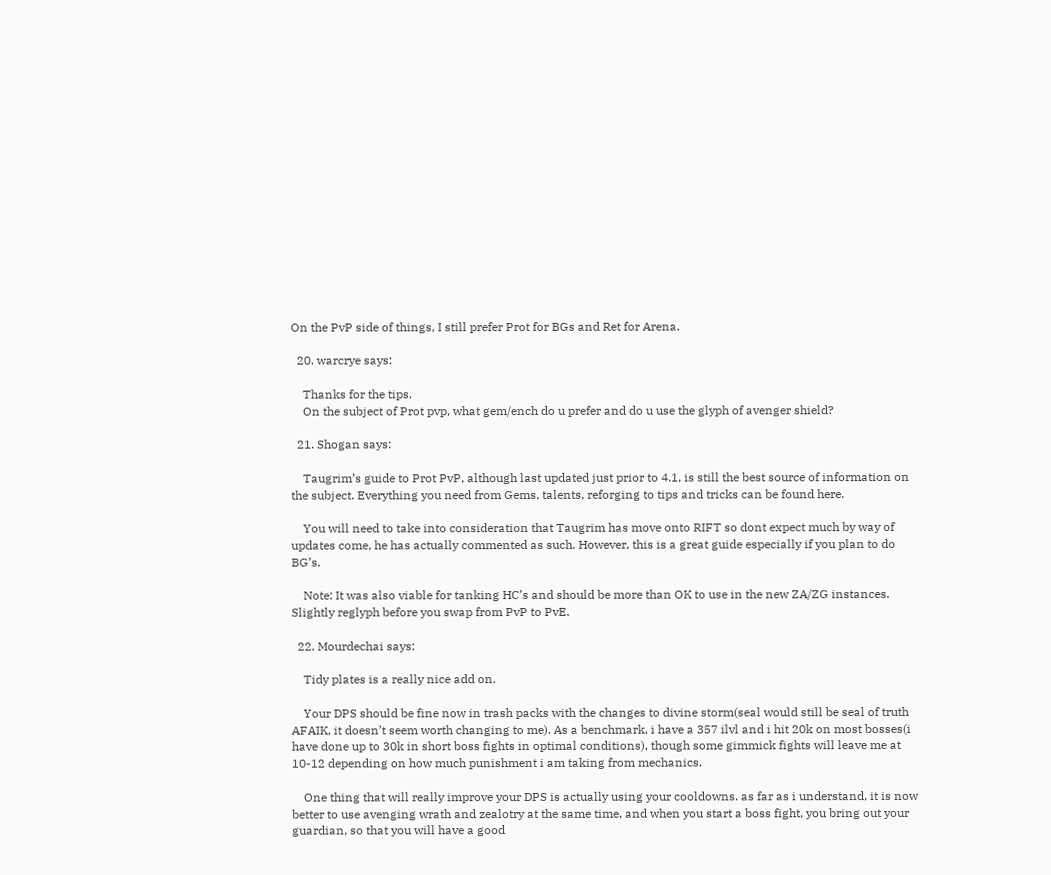On the PvP side of things, I still prefer Prot for BGs and Ret for Arena.

  20. warcrye says:

    Thanks for the tips.
    On the subject of Prot pvp, what gem/ench do u prefer and do u use the glyph of avenger shield?

  21. Shogan says:

    Taugrim’s guide to Prot PvP, although last updated just prior to 4.1, is still the best source of information on the subject. Everything you need from Gems, talents, reforging to tips and tricks can be found here.

    You will need to take into consideration that Taugrim has move onto RIFT so dont expect much by way of updates come, he has actually commented as such. However, this is a great guide especially if you plan to do BG’s.

    Note: It was also viable for tanking HC’s and should be more than OK to use in the new ZA/ZG instances. Slightly reglyph before you swap from PvP to PvE.

  22. Mourdechai says:

    Tidy plates is a really nice add on.

    Your DPS should be fine now in trash packs with the changes to divine storm(seal would still be seal of truth AFAIK, it doesn’t seem worth changing to me). As a benchmark, i have a 357 ilvl and i hit 20k on most bosses(i have done up to 30k in short boss fights in optimal conditions), though some gimmick fights will leave me at 10-12 depending on how much punishment i am taking from mechanics.

    One thing that will really improve your DPS is actually using your cooldowns. as far as i understand, it is now better to use avenging wrath and zealotry at the same time, and when you start a boss fight, you bring out your guardian, so that you will have a good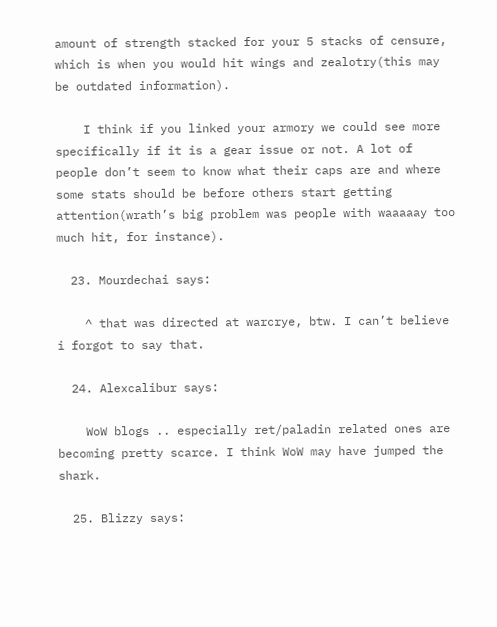amount of strength stacked for your 5 stacks of censure, which is when you would hit wings and zealotry(this may be outdated information).

    I think if you linked your armory we could see more specifically if it is a gear issue or not. A lot of people don’t seem to know what their caps are and where some stats should be before others start getting attention(wrath’s big problem was people with waaaaay too much hit, for instance).

  23. Mourdechai says:

    ^ that was directed at warcrye, btw. I can’t believe i forgot to say that.

  24. Alexcalibur says:

    WoW blogs .. especially ret/paladin related ones are becoming pretty scarce. I think WoW may have jumped the shark.

  25. Blizzy says: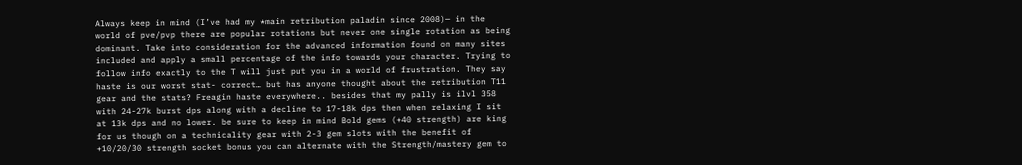Always keep in mind (I’ve had my *main retribution paladin since 2008)— in the world of pve/pvp there are popular rotations but never one single rotation as being dominant. Take into consideration for the advanced information found on many sites included and apply a small percentage of the info towards your character. Trying to follow info exactly to the T will just put you in a world of frustration. They say haste is our worst stat- correct… but has anyone thought about the retribution T11 gear and the stats? Freagin haste everywhere.. besides that my pally is ilvl 358 with 24-27k burst dps along with a decline to 17-18k dps then when relaxing I sit at 13k dps and no lower. be sure to keep in mind Bold gems (+40 strength) are king for us though on a technicality gear with 2-3 gem slots with the benefit of +10/20/30 strength socket bonus you can alternate with the Strength/mastery gem to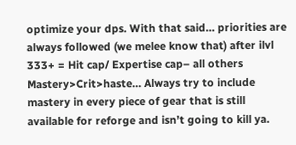optimize your dps. With that said… priorities are always followed (we melee know that) after ilvl 333+ = Hit cap/ Expertise cap– all others Mastery>Crit>haste… Always try to include mastery in every piece of gear that is still available for reforge and isn’t going to kill ya.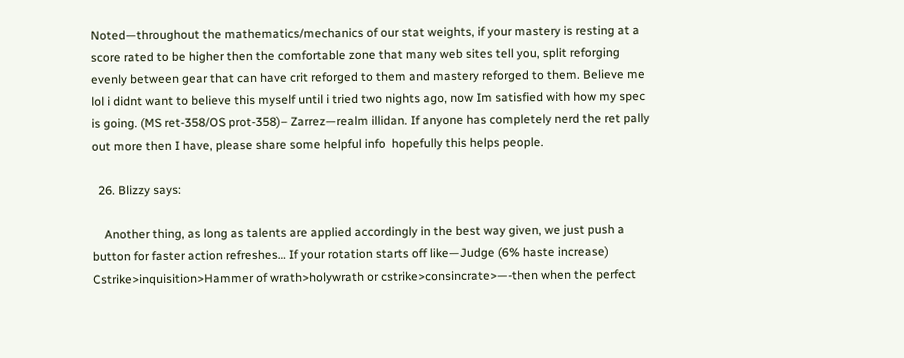Noted—throughout the mathematics/mechanics of our stat weights, if your mastery is resting at a score rated to be higher then the comfortable zone that many web sites tell you, split reforging evenly between gear that can have crit reforged to them and mastery reforged to them. Believe me lol i didnt want to believe this myself until i tried two nights ago, now Im satisfied with how my spec is going. (MS ret-358/OS prot-358)– Zarrez—realm illidan. If anyone has completely nerd the ret pally out more then I have, please share some helpful info  hopefully this helps people.

  26. Blizzy says:

    Another thing, as long as talents are applied accordingly in the best way given, we just push a button for faster action refreshes… If your rotation starts off like—Judge (6% haste increase) Cstrike>inquisition>Hammer of wrath>holywrath or cstrike>consincrate>—-then when the perfect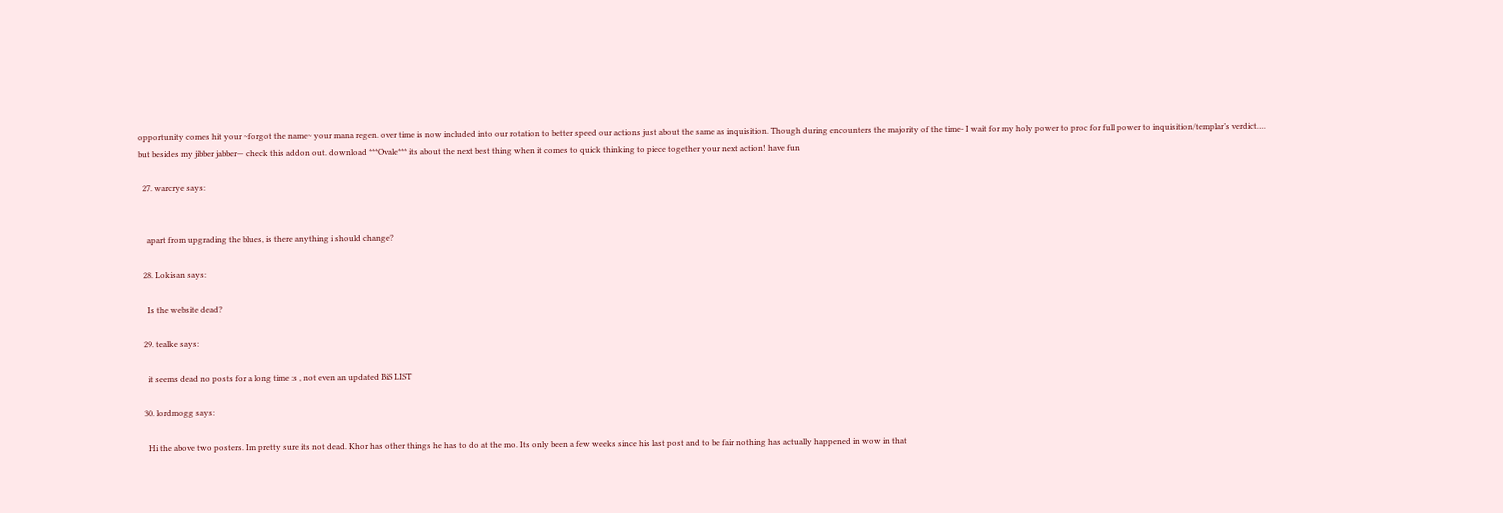opportunity comes hit your ~forgot the name~ your mana regen. over time is now included into our rotation to better speed our actions just about the same as inquisition. Though during encounters the majority of the time- I wait for my holy power to proc for full power to inquisition/templar’s verdict…. but besides my jibber jabber— check this addon out. download ***Ovale*** its about the next best thing when it comes to quick thinking to piece together your next action! have fun

  27. warcrye says:


    apart from upgrading the blues, is there anything i should change?

  28. Lokisan says:

    Is the website dead?

  29. tealke says:

    it seems dead no posts for a long time :s , not even an updated BiS LIST

  30. lordmogg says:

    Hi the above two posters. Im pretty sure its not dead. Khor has other things he has to do at the mo. Its only been a few weeks since his last post and to be fair nothing has actually happened in wow in that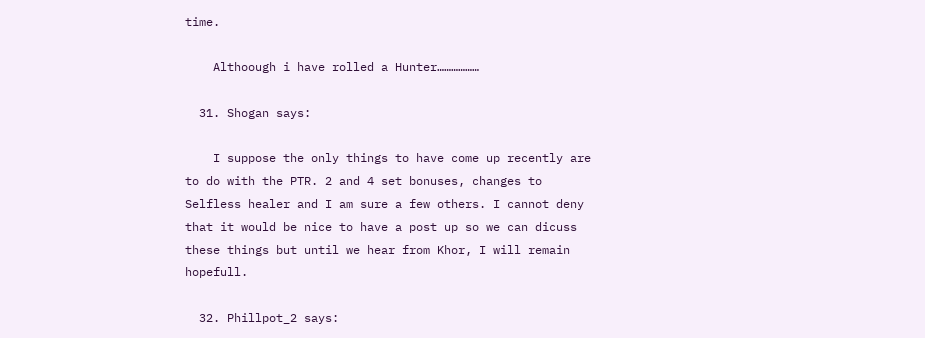time.

    Althoough i have rolled a Hunter………………

  31. Shogan says:

    I suppose the only things to have come up recently are to do with the PTR. 2 and 4 set bonuses, changes to Selfless healer and I am sure a few others. I cannot deny that it would be nice to have a post up so we can dicuss these things but until we hear from Khor, I will remain hopefull.

  32. Phillpot_2 says: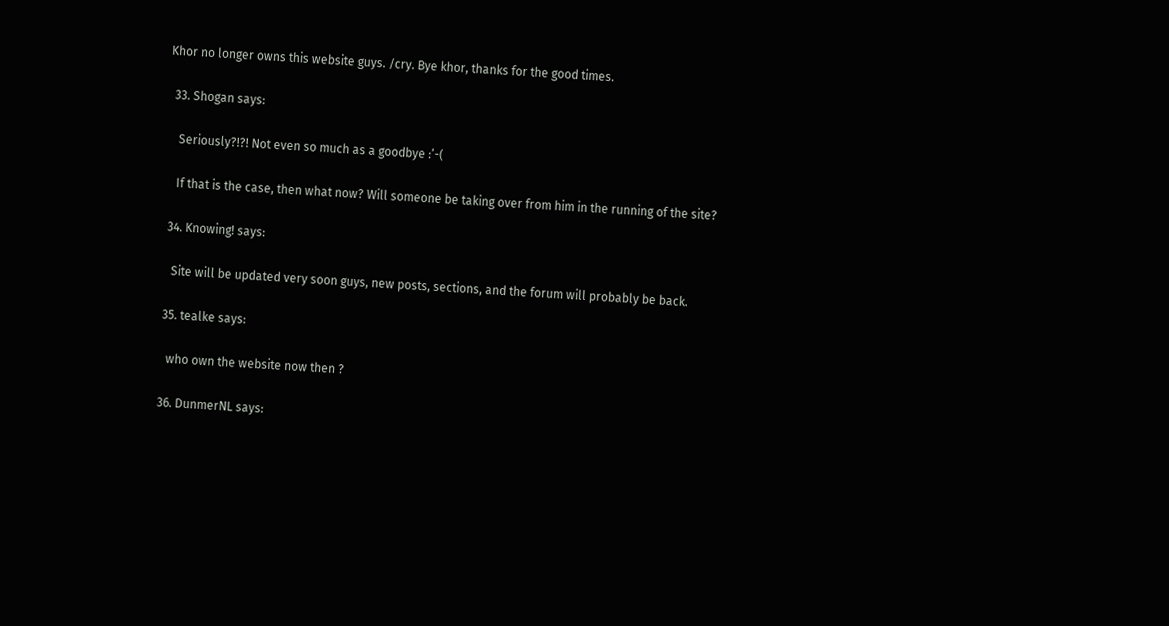Khor no longer owns this website guys. /cry. Bye khor, thanks for the good times.

  33. Shogan says:

    Seriously?!?! Not even so much as a goodbye :’-(

    If that is the case, then what now? Will someone be taking over from him in the running of the site?

  34. Knowing! says:

    Site will be updated very soon guys, new posts, sections, and the forum will probably be back.

  35. tealke says:

    who own the website now then ?

  36. DunmerNL says: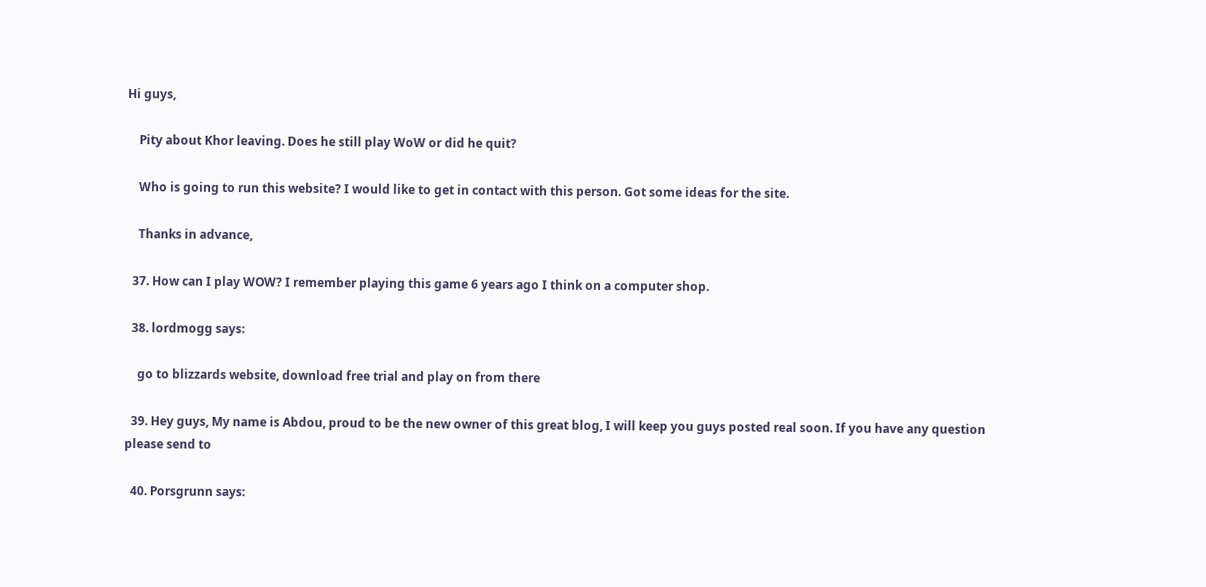Hi guys,

    Pity about Khor leaving. Does he still play WoW or did he quit?

    Who is going to run this website? I would like to get in contact with this person. Got some ideas for the site.

    Thanks in advance,

  37. How can I play WOW? I remember playing this game 6 years ago I think on a computer shop.

  38. lordmogg says:

    go to blizzards website, download free trial and play on from there

  39. Hey guys, My name is Abdou, proud to be the new owner of this great blog, I will keep you guys posted real soon. If you have any question please send to

  40. Porsgrunn says: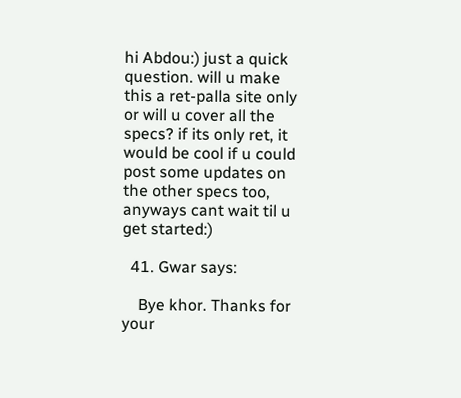hi Abdou:) just a quick question. will u make this a ret-palla site only or will u cover all the specs? if its only ret, it would be cool if u could post some updates on the other specs too, anyways cant wait til u get started:)

  41. Gwar says:

    Bye khor. Thanks for your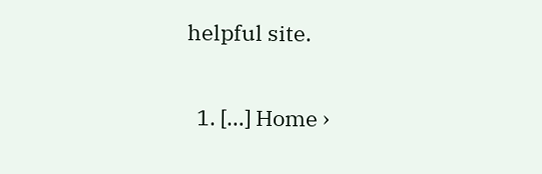helpful site.


  1. […] Home ›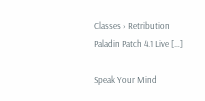Classes › Retribution Paladin Patch 4.1 Live […]

Speak Your Mind